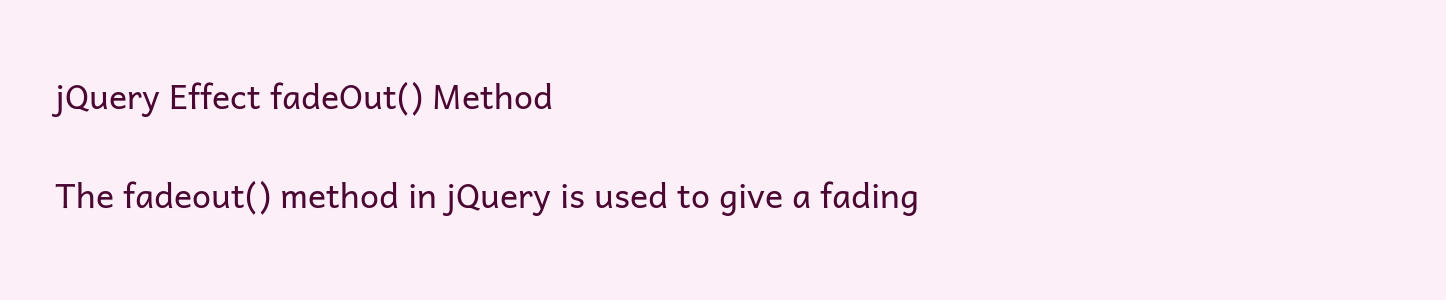jQuery Effect fadeOut() Method

The fadeout() method in jQuery is used to give a fading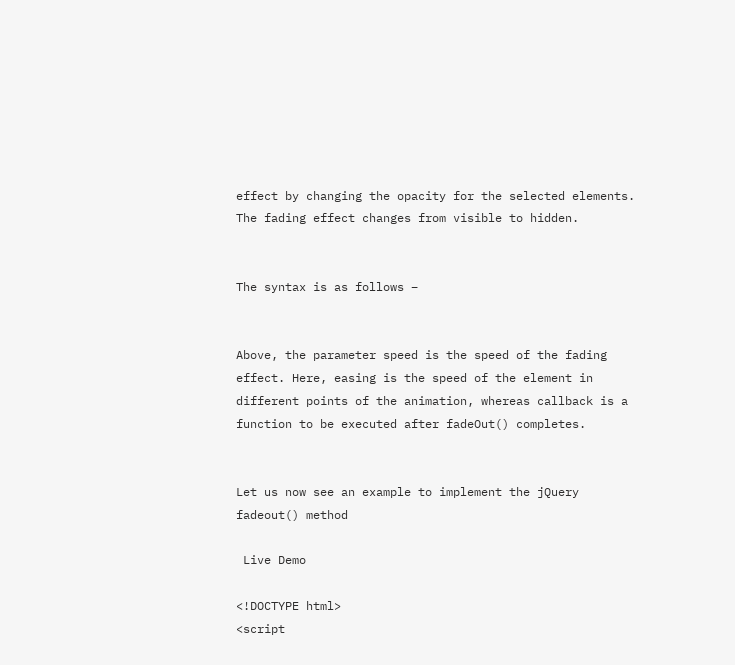effect by changing the opacity for the selected elements. The fading effect changes from visible to hidden.


The syntax is as follows −


Above, the parameter speed is the speed of the fading effect. Here, easing is the speed of the element in different points of the animation, whereas callback is a function to be executed after fadeOut() completes.


Let us now see an example to implement the jQuery fadeout() method

 Live Demo

<!DOCTYPE html>
<script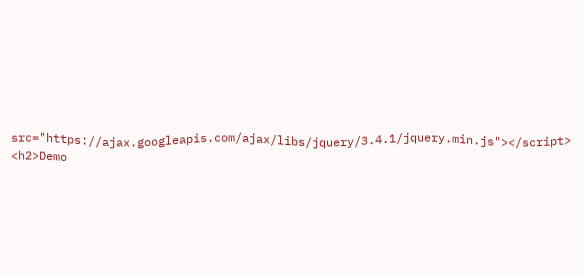src="https://ajax.googleapis.com/ajax/libs/jquery/3.4.1/jquery.min.js"></script>
<h2>Demo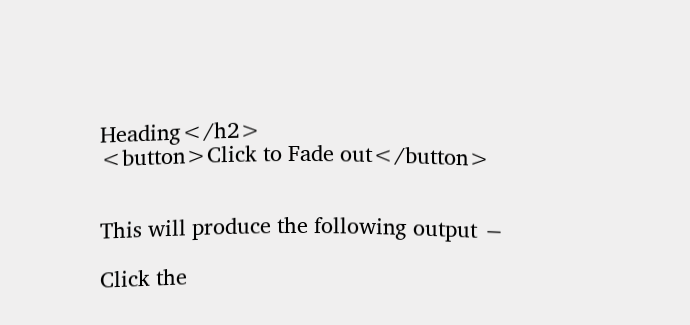Heading</h2>
<button>Click to Fade out</button>


This will produce the following output −

Click the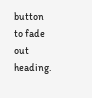button to fade out heading.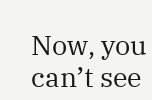Now, you can’t see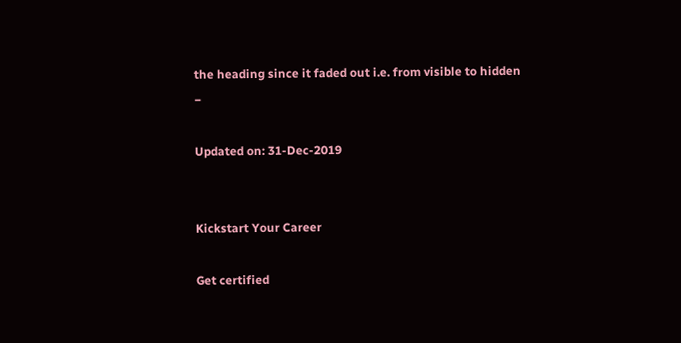the heading since it faded out i.e. from visible to hidden −

Updated on: 31-Dec-2019


Kickstart Your Career

Get certified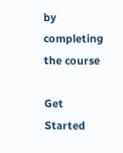by completing the course

Get Started